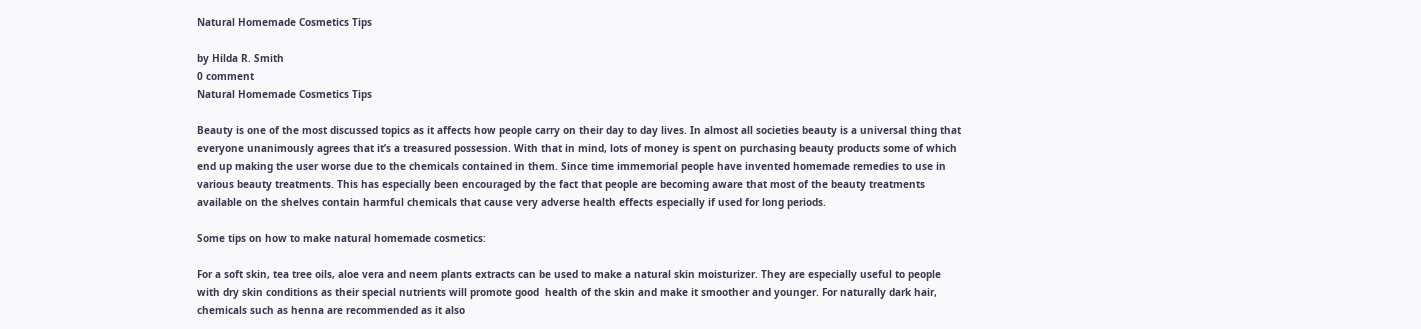Natural Homemade Cosmetics Tips

by Hilda R. Smith
0 comment
Natural Homemade Cosmetics Tips

Beauty is one of the most discussed topics as it affects how people carry on their day to day lives. In almost all societies beauty is a universal thing that everyone unanimously agrees that it’s a treasured possession. With that in mind, lots of money is spent on purchasing beauty products some of which end up making the user worse due to the chemicals contained in them. Since time immemorial people have invented homemade remedies to use in various beauty treatments. This has especially been encouraged by the fact that people are becoming aware that most of the beauty treatments available on the shelves contain harmful chemicals that cause very adverse health effects especially if used for long periods.

Some tips on how to make natural homemade cosmetics:

For a soft skin, tea tree oils, aloe vera and neem plants extracts can be used to make a natural skin moisturizer. They are especially useful to people with dry skin conditions as their special nutrients will promote good  health of the skin and make it smoother and younger. For naturally dark hair, chemicals such as henna are recommended as it also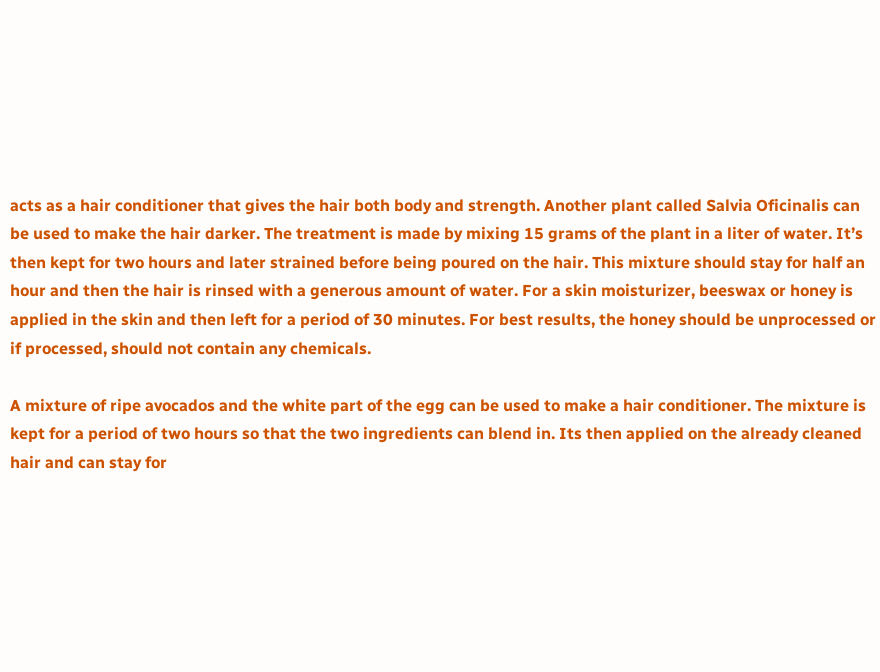acts as a hair conditioner that gives the hair both body and strength. Another plant called Salvia Oficinalis can be used to make the hair darker. The treatment is made by mixing 15 grams of the plant in a liter of water. It’s then kept for two hours and later strained before being poured on the hair. This mixture should stay for half an hour and then the hair is rinsed with a generous amount of water. For a skin moisturizer, beeswax or honey is applied in the skin and then left for a period of 30 minutes. For best results, the honey should be unprocessed or if processed, should not contain any chemicals.

A mixture of ripe avocados and the white part of the egg can be used to make a hair conditioner. The mixture is kept for a period of two hours so that the two ingredients can blend in. Its then applied on the already cleaned hair and can stay for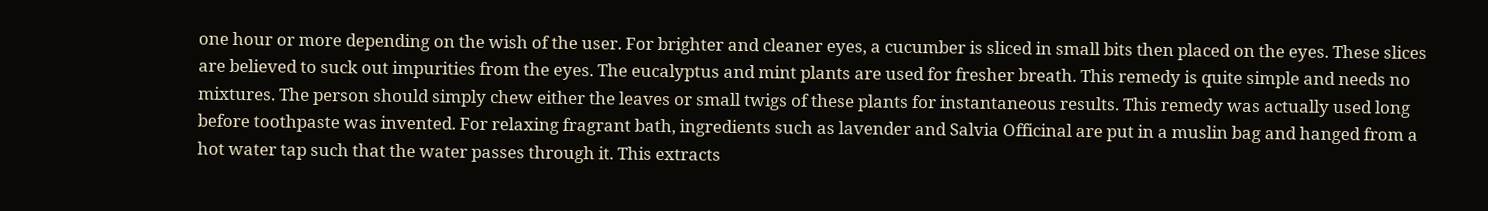one hour or more depending on the wish of the user. For brighter and cleaner eyes, a cucumber is sliced in small bits then placed on the eyes. These slices are believed to suck out impurities from the eyes. The eucalyptus and mint plants are used for fresher breath. This remedy is quite simple and needs no mixtures. The person should simply chew either the leaves or small twigs of these plants for instantaneous results. This remedy was actually used long before toothpaste was invented. For relaxing fragrant bath, ingredients such as lavender and Salvia Officinal are put in a muslin bag and hanged from a hot water tap such that the water passes through it. This extracts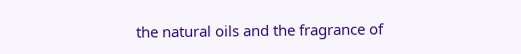the natural oils and the fragrance of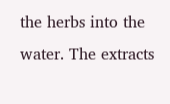the herbs into the water. The extracts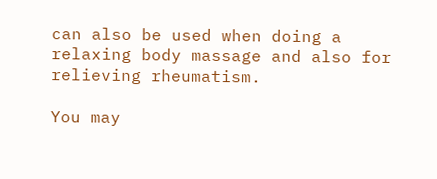can also be used when doing a relaxing body massage and also for relieving rheumatism.

You may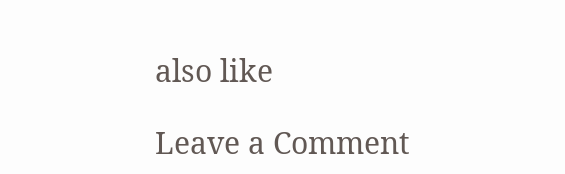also like

Leave a Comment